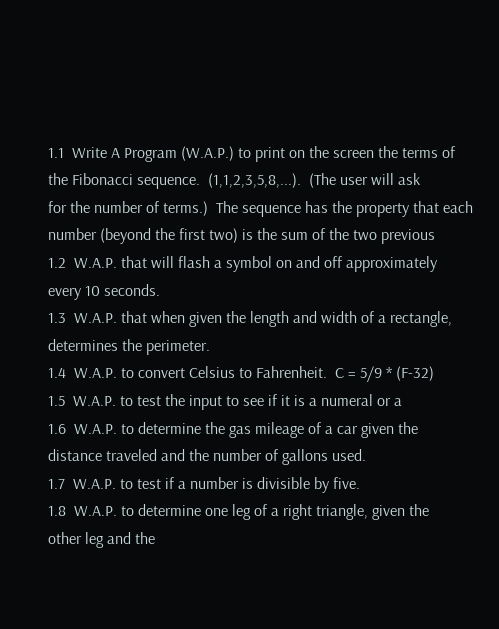1.1  Write A Program (W.A.P.) to print on the screen the terms of
the Fibonacci sequence.  (1,1,2,3,5,8,...).  (The user will ask
for the number of terms.)  The sequence has the property that each
number (beyond the first two) is the sum of the two previous
1.2  W.A.P. that will flash a symbol on and off approximately
every 10 seconds.
1.3  W.A.P. that when given the length and width of a rectangle,
determines the perimeter.
1.4  W.A.P. to convert Celsius to Fahrenheit.  C = 5/9 * (F-32)
1.5  W.A.P. to test the input to see if it is a numeral or a
1.6  W.A.P. to determine the gas mileage of a car given the
distance traveled and the number of gallons used.
1.7  W.A.P. to test if a number is divisible by five.
1.8  W.A.P. to determine one leg of a right triangle, given the
other leg and the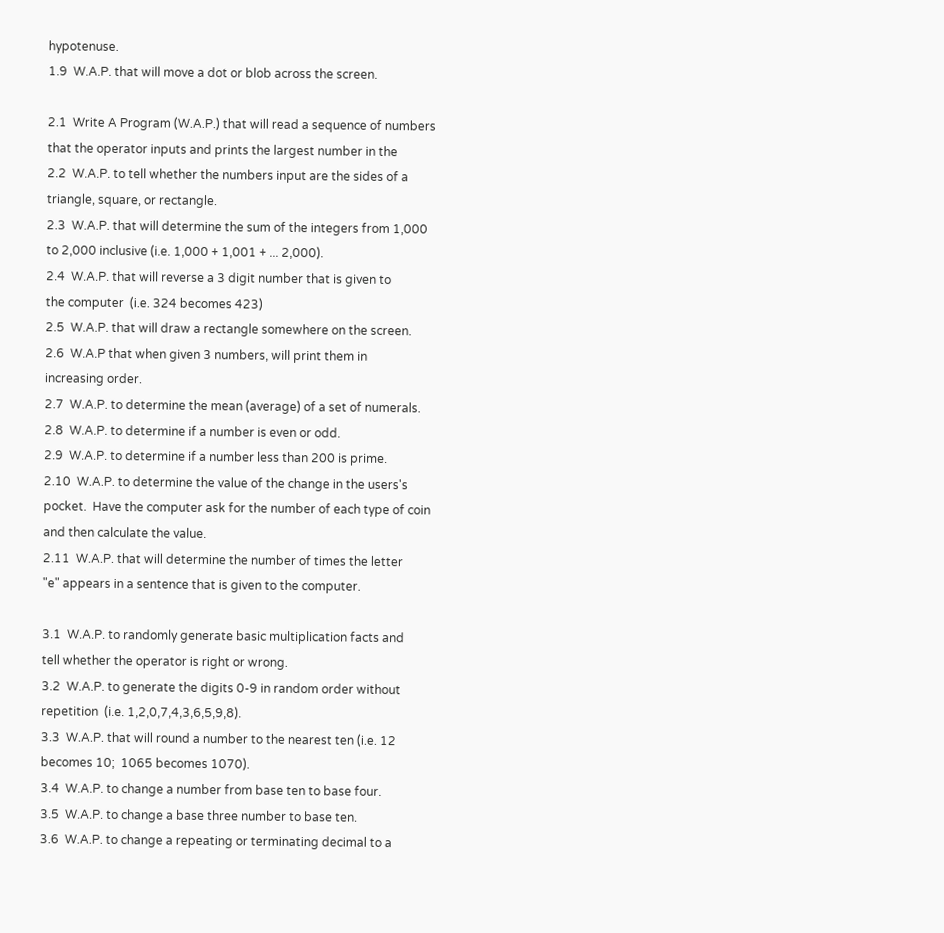hypotenuse.
1.9  W.A.P. that will move a dot or blob across the screen.

2.1  Write A Program (W.A.P.) that will read a sequence of numbers
that the operator inputs and prints the largest number in the
2.2  W.A.P. to tell whether the numbers input are the sides of a
triangle, square, or rectangle.
2.3  W.A.P. that will determine the sum of the integers from 1,000
to 2,000 inclusive (i.e. 1,000 + 1,001 + ... 2,000).
2.4  W.A.P. that will reverse a 3 digit number that is given to
the computer  (i.e. 324 becomes 423)
2.5  W.A.P. that will draw a rectangle somewhere on the screen.
2.6  W.A.P that when given 3 numbers, will print them in
increasing order.
2.7  W.A.P. to determine the mean (average) of a set of numerals.
2.8  W.A.P. to determine if a number is even or odd.
2.9  W.A.P. to determine if a number less than 200 is prime.
2.10  W.A.P. to determine the value of the change in the users's
pocket.  Have the computer ask for the number of each type of coin
and then calculate the value.
2.11  W.A.P. that will determine the number of times the letter
"e" appears in a sentence that is given to the computer.

3.1  W.A.P. to randomly generate basic multiplication facts and
tell whether the operator is right or wrong.
3.2  W.A.P. to generate the digits 0-9 in random order without
repetition  (i.e. 1,2,0,7,4,3,6,5,9,8).
3.3  W.A.P. that will round a number to the nearest ten (i.e. 12
becomes 10;  1065 becomes 1070).
3.4  W.A.P. to change a number from base ten to base four.
3.5  W.A.P. to change a base three number to base ten.
3.6  W.A.P. to change a repeating or terminating decimal to a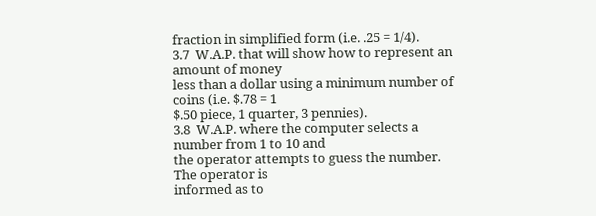fraction in simplified form (i.e. .25 = 1/4).
3.7  W.A.P. that will show how to represent an amount of money
less than a dollar using a minimum number of coins (i.e. $.78 = 1
$.50 piece, 1 quarter, 3 pennies).
3.8  W.A.P. where the computer selects a number from 1 to 10 and
the operator attempts to guess the number.  The operator is
informed as to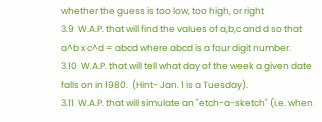whether the guess is too low, too high, or right
3.9  W.A.P. that will find the values of a,b,c and d so that
a^b x c^d = abcd where abcd is a four digit number.
3.10  W.A.P. that will tell what day of the week a given date
falls on in 1980.  (Hint- Jan. 1 is a Tuesday).
3.11  W.A.P. that will simulate an "etch-a-sketch" (i.e. when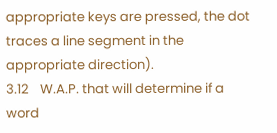appropriate keys are pressed, the dot traces a line segment in the
appropriate direction).
3.12    W.A.P. that will determine if a word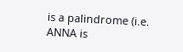is a palindrome (i.e.
ANNA is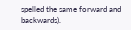spelled the same forward and backwards).